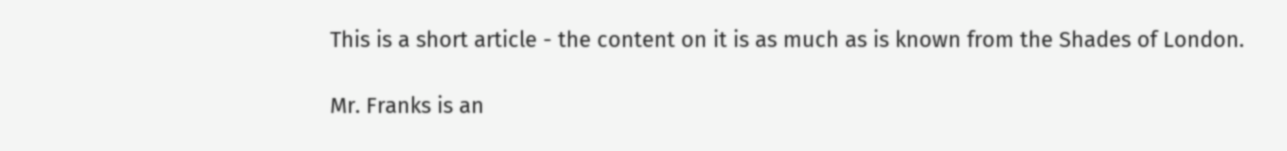This is a short article - the content on it is as much as is known from the Shades of London.

Mr. Franks is an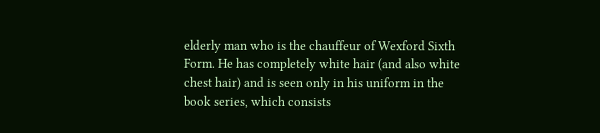elderly man who is the chauffeur of Wexford Sixth Form. He has completely white hair (and also white chest hair) and is seen only in his uniform in the book series, which consists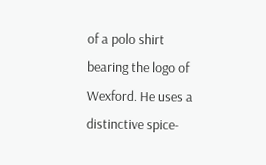of a polo shirt bearing the logo of Wexford. He uses a distinctive spice-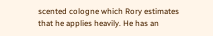scented cologne which Rory estimates that he applies heavily. He has an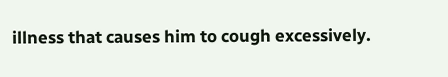illness that causes him to cough excessively.